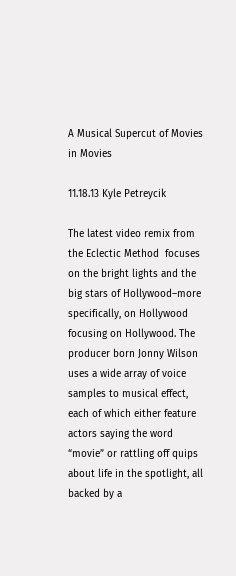A Musical Supercut of Movies in Movies

11.18.13 Kyle Petreycik

The latest video remix from the Eclectic Method  focuses on the bright lights and the big stars of Hollywood–more specifically, on Hollywood focusing on Hollywood. The producer born Jonny Wilson uses a wide array of voice samples to musical effect, each of which either feature actors saying the word “movie” or rattling off quips about life in the spotlight, all backed by a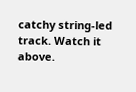catchy string-led track. Watch it above.